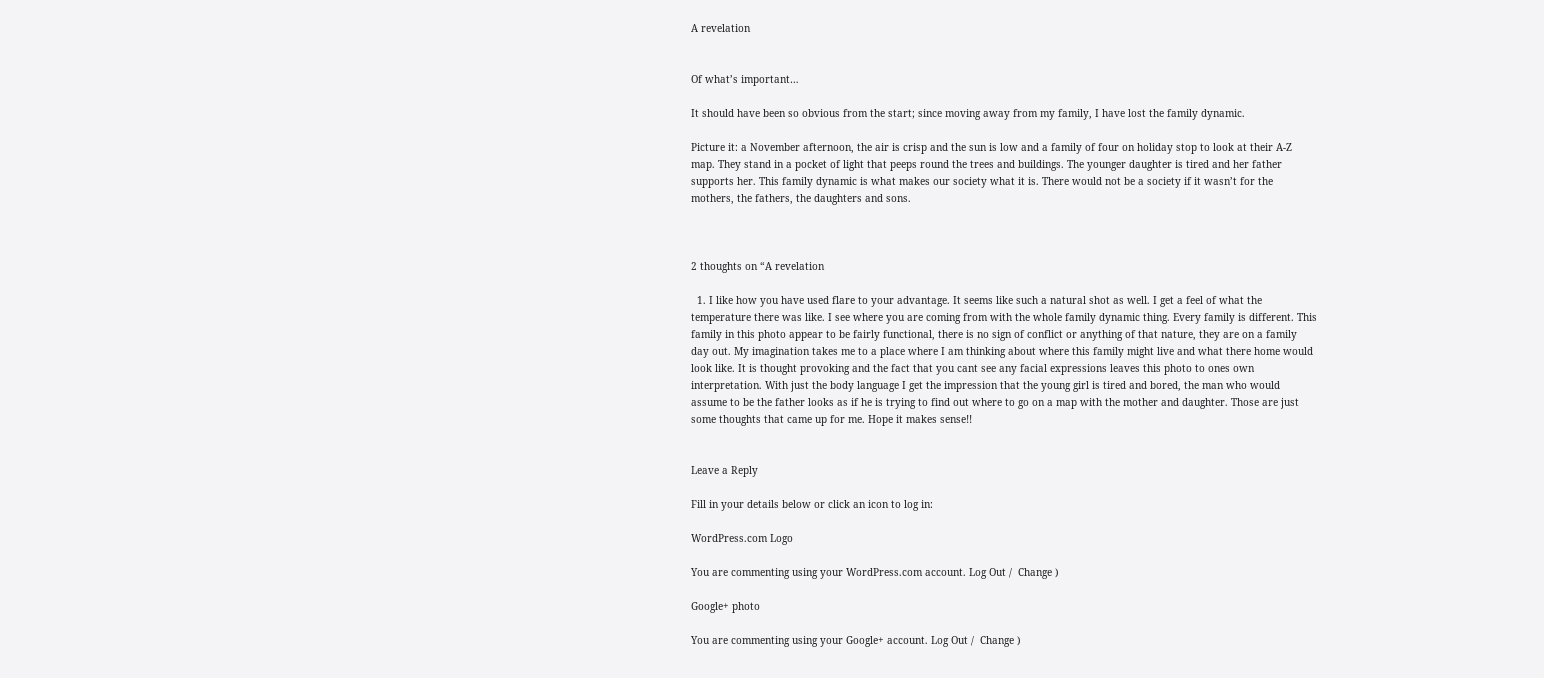A revelation


Of what’s important…

It should have been so obvious from the start; since moving away from my family, I have lost the family dynamic.

Picture it: a November afternoon, the air is crisp and the sun is low and a family of four on holiday stop to look at their A-Z map. They stand in a pocket of light that peeps round the trees and buildings. The younger daughter is tired and her father supports her. This family dynamic is what makes our society what it is. There would not be a society if it wasn’t for the mothers, the fathers, the daughters and sons.



2 thoughts on “A revelation

  1. I like how you have used flare to your advantage. It seems like such a natural shot as well. I get a feel of what the temperature there was like. I see where you are coming from with the whole family dynamic thing. Every family is different. This family in this photo appear to be fairly functional, there is no sign of conflict or anything of that nature, they are on a family day out. My imagination takes me to a place where I am thinking about where this family might live and what there home would look like. It is thought provoking and the fact that you cant see any facial expressions leaves this photo to ones own interpretation. With just the body language I get the impression that the young girl is tired and bored, the man who would assume to be the father looks as if he is trying to find out where to go on a map with the mother and daughter. Those are just some thoughts that came up for me. Hope it makes sense!!


Leave a Reply

Fill in your details below or click an icon to log in:

WordPress.com Logo

You are commenting using your WordPress.com account. Log Out /  Change )

Google+ photo

You are commenting using your Google+ account. Log Out /  Change )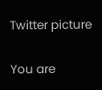Twitter picture

You are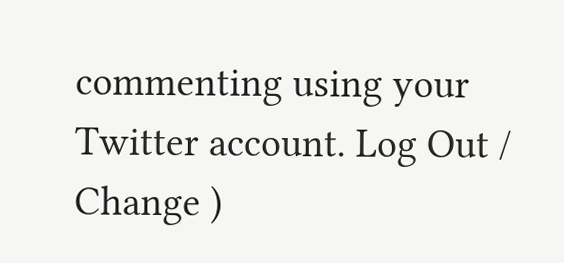commenting using your Twitter account. Log Out /  Change )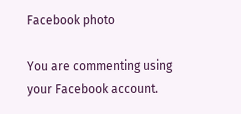Facebook photo

You are commenting using your Facebook account.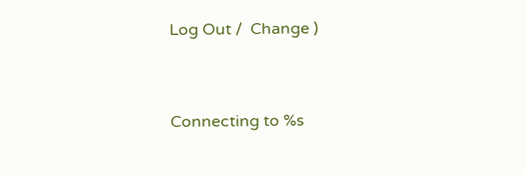Log Out /  Change )


Connecting to %s